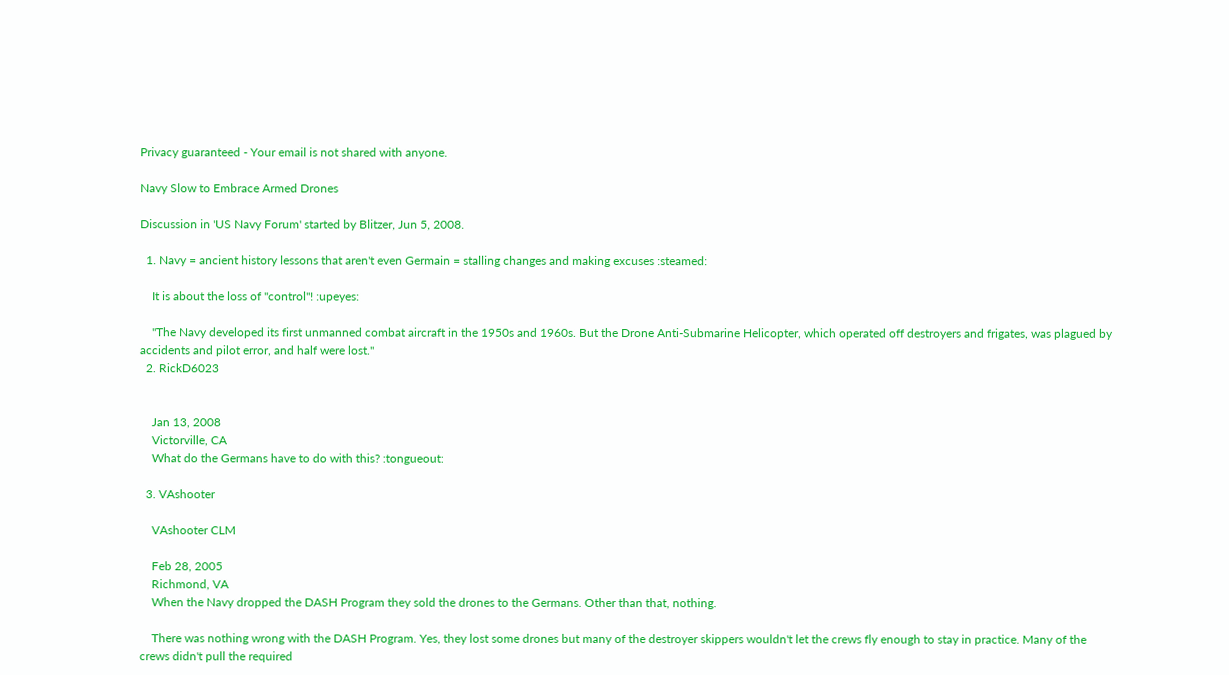Privacy guaranteed - Your email is not shared with anyone.

Navy Slow to Embrace Armed Drones

Discussion in 'US Navy Forum' started by Blitzer, Jun 5, 2008.

  1. Navy = ancient history lessons that aren't even Germain = stalling changes and making excuses :steamed:

    It is about the loss of "control"! :upeyes:

    "The Navy developed its first unmanned combat aircraft in the 1950s and 1960s. But the Drone Anti-Submarine Helicopter, which operated off destroyers and frigates, was plagued by accidents and pilot error, and half were lost."
  2. RickD6023


    Jan 13, 2008
    Victorville, CA
    What do the Germans have to do with this? :tongueout:

  3. VAshooter

    VAshooter CLM

    Feb 28, 2005
    Richmond, VA
    When the Navy dropped the DASH Program they sold the drones to the Germans. Other than that, nothing.

    There was nothing wrong with the DASH Program. Yes, they lost some drones but many of the destroyer skippers wouldn't let the crews fly enough to stay in practice. Many of the crews didn't pull the required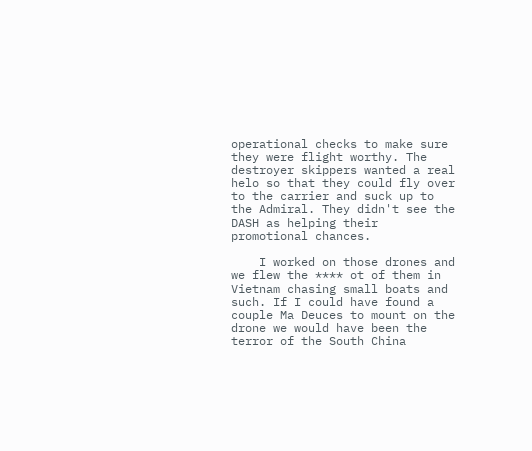operational checks to make sure they were flight worthy. The destroyer skippers wanted a real helo so that they could fly over to the carrier and suck up to the Admiral. They didn't see the DASH as helping their promotional chances.

    I worked on those drones and we flew the **** ot of them in Vietnam chasing small boats and such. If I could have found a couple Ma Deuces to mount on the drone we would have been the terror of the South China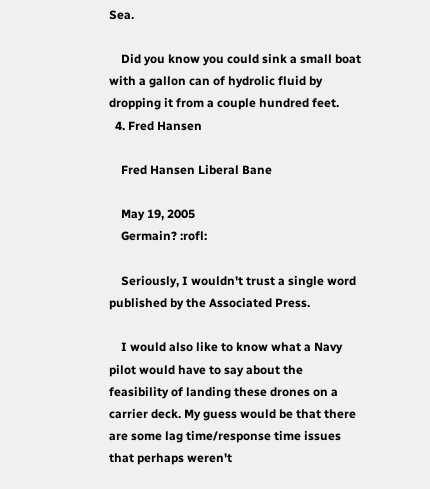Sea.

    Did you know you could sink a small boat with a gallon can of hydrolic fluid by dropping it from a couple hundred feet.
  4. Fred Hansen

    Fred Hansen Liberal Bane

    May 19, 2005
    Germain? :rofl:

    Seriously, I wouldn't trust a single word published by the Associated Press.

    I would also like to know what a Navy pilot would have to say about the feasibility of landing these drones on a carrier deck. My guess would be that there are some lag time/response time issues that perhaps weren't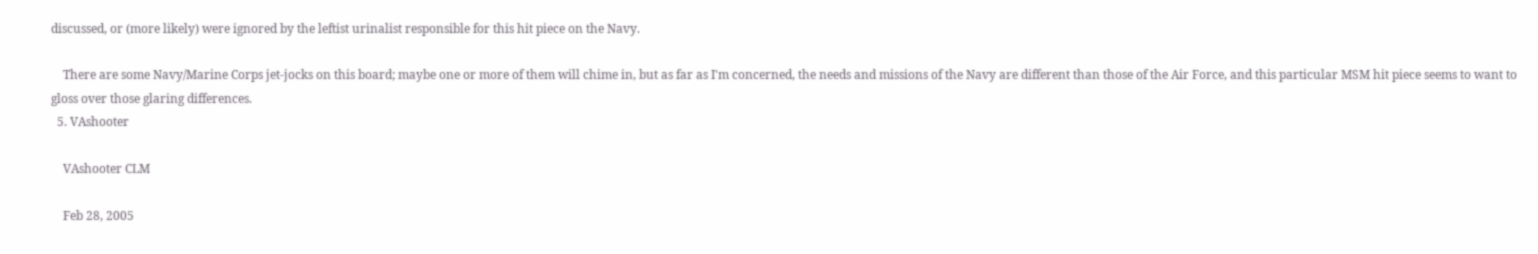discussed, or (more likely) were ignored by the leftist urinalist responsible for this hit piece on the Navy.

    There are some Navy/Marine Corps jet-jocks on this board; maybe one or more of them will chime in, but as far as I'm concerned, the needs and missions of the Navy are different than those of the Air Force, and this particular MSM hit piece seems to want to gloss over those glaring differences.
  5. VAshooter

    VAshooter CLM

    Feb 28, 2005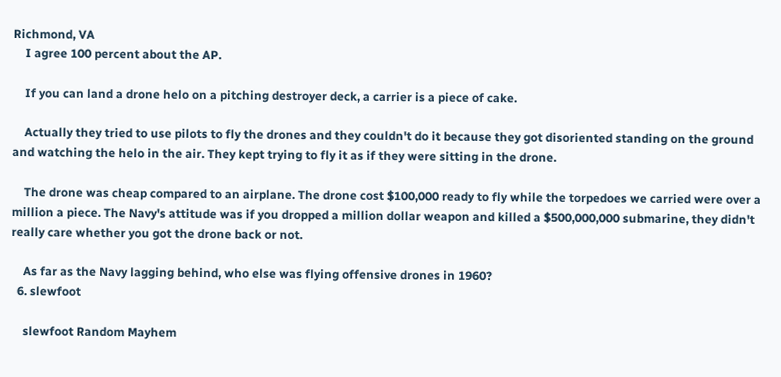Richmond, VA
    I agree 100 percent about the AP.

    If you can land a drone helo on a pitching destroyer deck, a carrier is a piece of cake.

    Actually they tried to use pilots to fly the drones and they couldn't do it because they got disoriented standing on the ground and watching the helo in the air. They kept trying to fly it as if they were sitting in the drone.

    The drone was cheap compared to an airplane. The drone cost $100,000 ready to fly while the torpedoes we carried were over a million a piece. The Navy's attitude was if you dropped a million dollar weapon and killed a $500,000,000 submarine, they didn't really care whether you got the drone back or not.

    As far as the Navy lagging behind, who else was flying offensive drones in 1960?
  6. slewfoot

    slewfoot Random Mayhem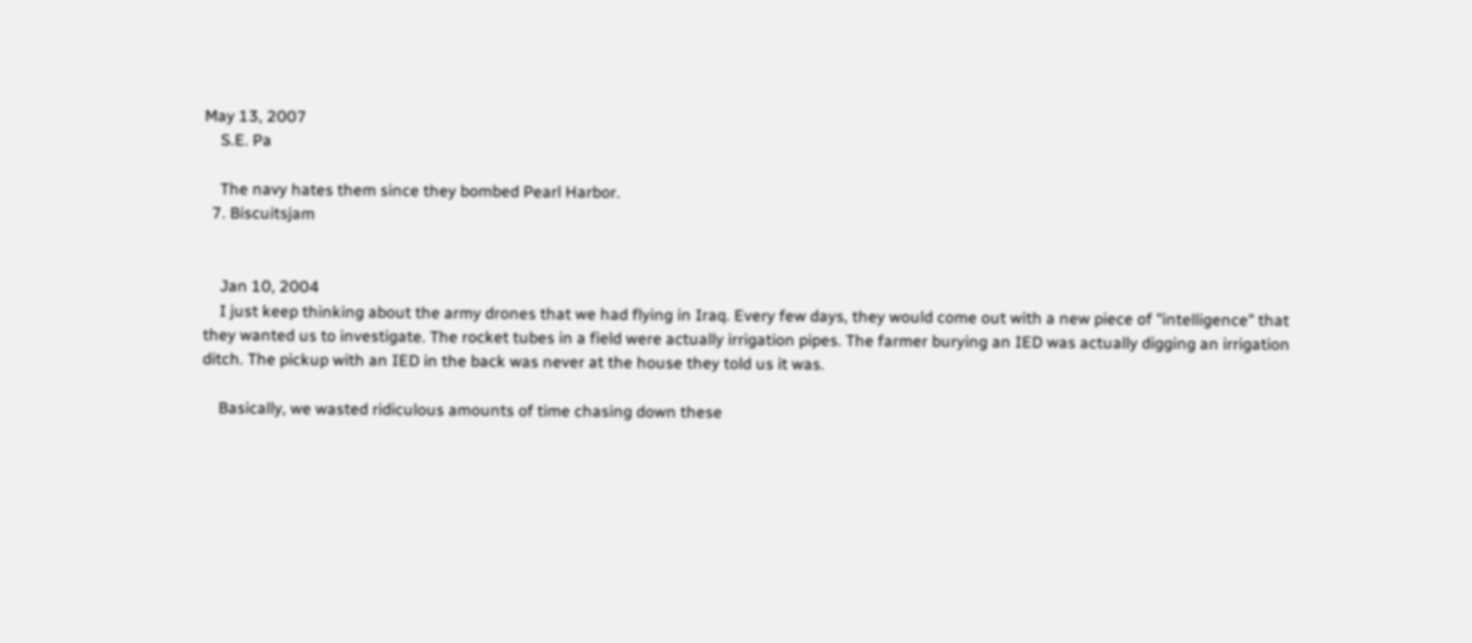May 13, 2007
    S.E. Pa

    The navy hates them since they bombed Pearl Harbor.
  7. Biscuitsjam


    Jan 10, 2004
    I just keep thinking about the army drones that we had flying in Iraq. Every few days, they would come out with a new piece of "intelligence" that they wanted us to investigate. The rocket tubes in a field were actually irrigation pipes. The farmer burying an IED was actually digging an irrigation ditch. The pickup with an IED in the back was never at the house they told us it was.

    Basically, we wasted ridiculous amounts of time chasing down these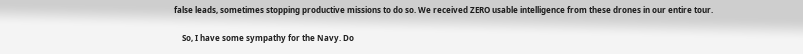false leads, sometimes stopping productive missions to do so. We received ZERO usable intelligence from these drones in our entire tour.

    So, I have some sympathy for the Navy. Do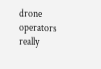drone operators really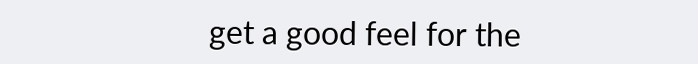get a good feel for the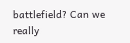battlefield? Can we really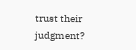trust their judgment?